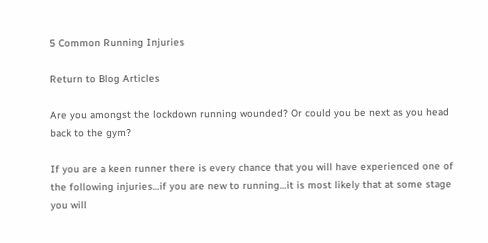5 Common Running Injuries

Return to Blog Articles

Are you amongst the lockdown running wounded? Or could you be next as you head back to the gym?

If you are a keen runner there is every chance that you will have experienced one of the following injuries…if you are new to running…it is most likely that at some stage you will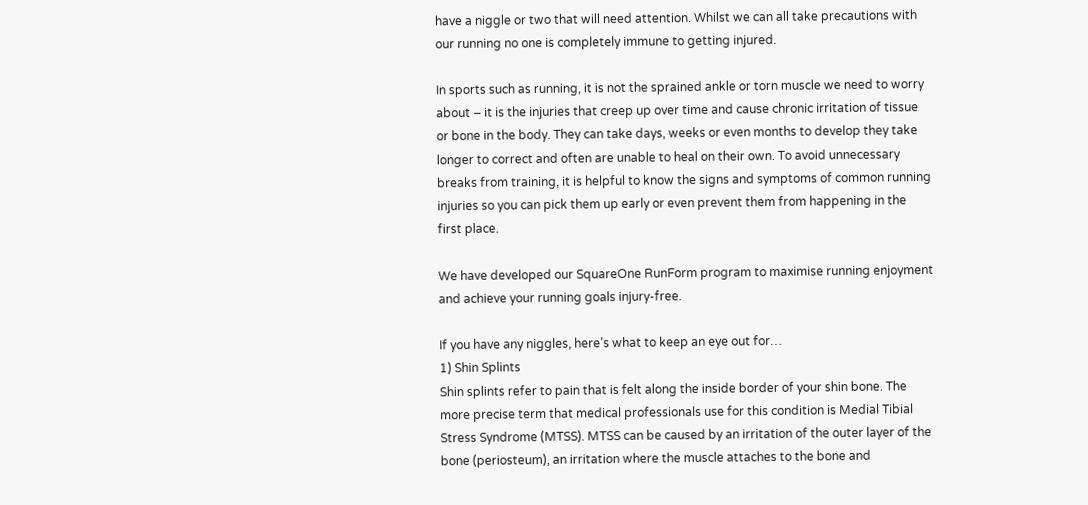have a niggle or two that will need attention. Whilst we can all take precautions with our running no one is completely immune to getting injured.

In sports such as running, it is not the sprained ankle or torn muscle we need to worry about – it is the injuries that creep up over time and cause chronic irritation of tissue or bone in the body. They can take days, weeks or even months to develop they take longer to correct and often are unable to heal on their own. To avoid unnecessary breaks from training, it is helpful to know the signs and symptoms of common running injuries so you can pick them up early or even prevent them from happening in the first place.

We have developed our SquareOne RunForm program to maximise running enjoyment and achieve your running goals injury-free.

If you have any niggles, here’s what to keep an eye out for…
1) Shin Splints
Shin splints refer to pain that is felt along the inside border of your shin bone. The more precise term that medical professionals use for this condition is Medial Tibial Stress Syndrome (MTSS). MTSS can be caused by an irritation of the outer layer of the bone (periosteum), an irritation where the muscle attaches to the bone and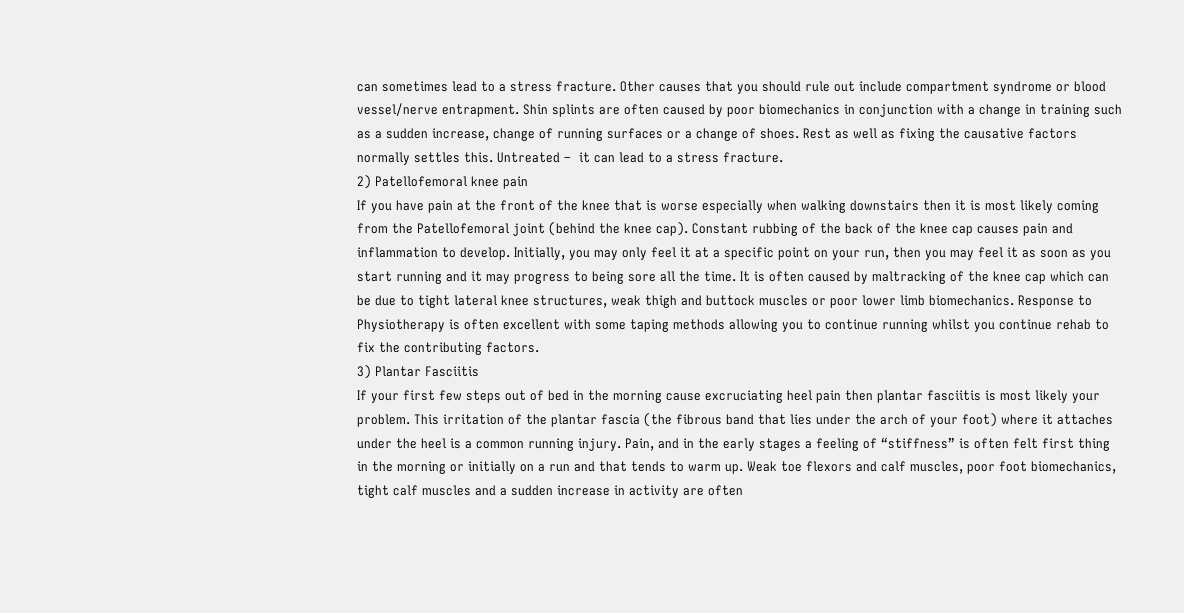can sometimes lead to a stress fracture. Other causes that you should rule out include compartment syndrome or blood vessel/nerve entrapment. Shin splints are often caused by poor biomechanics in conjunction with a change in training such as a sudden increase, change of running surfaces or a change of shoes. Rest as well as fixing the causative factors normally settles this. Untreated –  it can lead to a stress fracture.
2) Patellofemoral knee pain
If you have pain at the front of the knee that is worse especially when walking downstairs then it is most likely coming from the Patellofemoral joint (behind the knee cap). Constant rubbing of the back of the knee cap causes pain and inflammation to develop. Initially, you may only feel it at a specific point on your run, then you may feel it as soon as you start running and it may progress to being sore all the time. It is often caused by maltracking of the knee cap which can be due to tight lateral knee structures, weak thigh and buttock muscles or poor lower limb biomechanics. Response to Physiotherapy is often excellent with some taping methods allowing you to continue running whilst you continue rehab to fix the contributing factors.
3) Plantar Fasciitis
If your first few steps out of bed in the morning cause excruciating heel pain then plantar fasciitis is most likely your problem. This irritation of the plantar fascia (the fibrous band that lies under the arch of your foot) where it attaches under the heel is a common running injury. Pain, and in the early stages a feeling of “stiffness” is often felt first thing in the morning or initially on a run and that tends to warm up. Weak toe flexors and calf muscles, poor foot biomechanics, tight calf muscles and a sudden increase in activity are often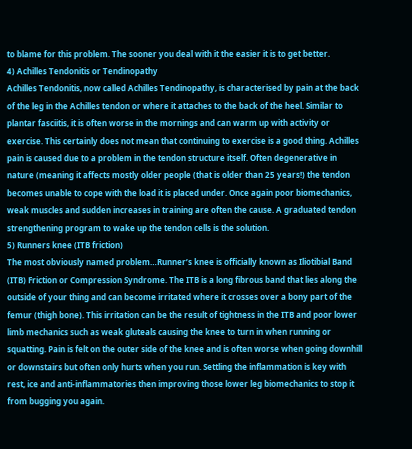to blame for this problem. The sooner you deal with it the easier it is to get better.
4) Achilles Tendonitis or Tendinopathy
Achilles Tendonitis, now called Achilles Tendinopathy, is characterised by pain at the back of the leg in the Achilles tendon or where it attaches to the back of the heel. Similar to plantar fasciitis, it is often worse in the mornings and can warm up with activity or exercise. This certainly does not mean that continuing to exercise is a good thing. Achilles pain is caused due to a problem in the tendon structure itself. Often degenerative in nature (meaning it affects mostly older people (that is older than 25 years!) the tendon becomes unable to cope with the load it is placed under. Once again poor biomechanics, weak muscles and sudden increases in training are often the cause. A graduated tendon strengthening program to wake up the tendon cells is the solution.
5) Runners knee (ITB friction)
The most obviously named problem…Runner’s knee is officially known as Iliotibial Band (ITB) Friction or Compression Syndrome. The ITB is a long fibrous band that lies along the outside of your thing and can become irritated where it crosses over a bony part of the femur (thigh bone). This irritation can be the result of tightness in the ITB and poor lower limb mechanics such as weak gluteals causing the knee to turn in when running or squatting. Pain is felt on the outer side of the knee and is often worse when going downhill or downstairs but often only hurts when you run. Settling the inflammation is key with rest, ice and anti-inflammatories then improving those lower leg biomechanics to stop it from bugging you again.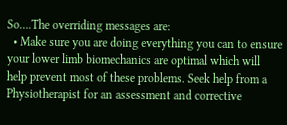So….The overriding messages are:
  • Make sure you are doing everything you can to ensure your lower limb biomechanics are optimal which will help prevent most of these problems. Seek help from a Physiotherapist for an assessment and corrective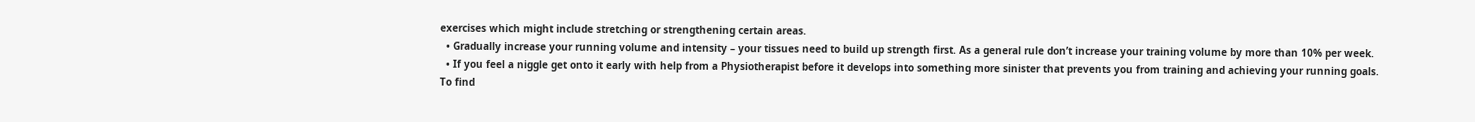exercises which might include stretching or strengthening certain areas.
  • Gradually increase your running volume and intensity – your tissues need to build up strength first. As a general rule don’t increase your training volume by more than 10% per week.
  • If you feel a niggle get onto it early with help from a Physiotherapist before it develops into something more sinister that prevents you from training and achieving your running goals.
To find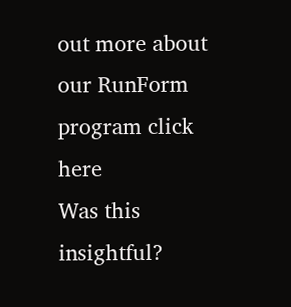out more about our RunForm program click here
Was this insightful?